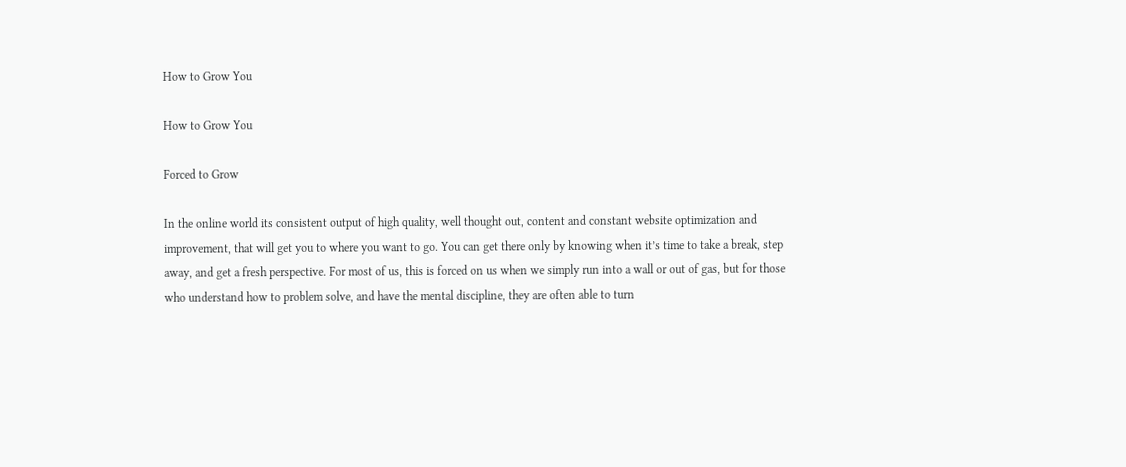How to Grow You

How to Grow You

Forced to Grow

In the online world its consistent output of high quality, well thought out, content and constant website optimization and improvement, that will get you to where you want to go. You can get there only by knowing when it’s time to take a break, step away, and get a fresh perspective. For most of us, this is forced on us when we simply run into a wall or out of gas, but for those who understand how to problem solve, and have the mental discipline, they are often able to turn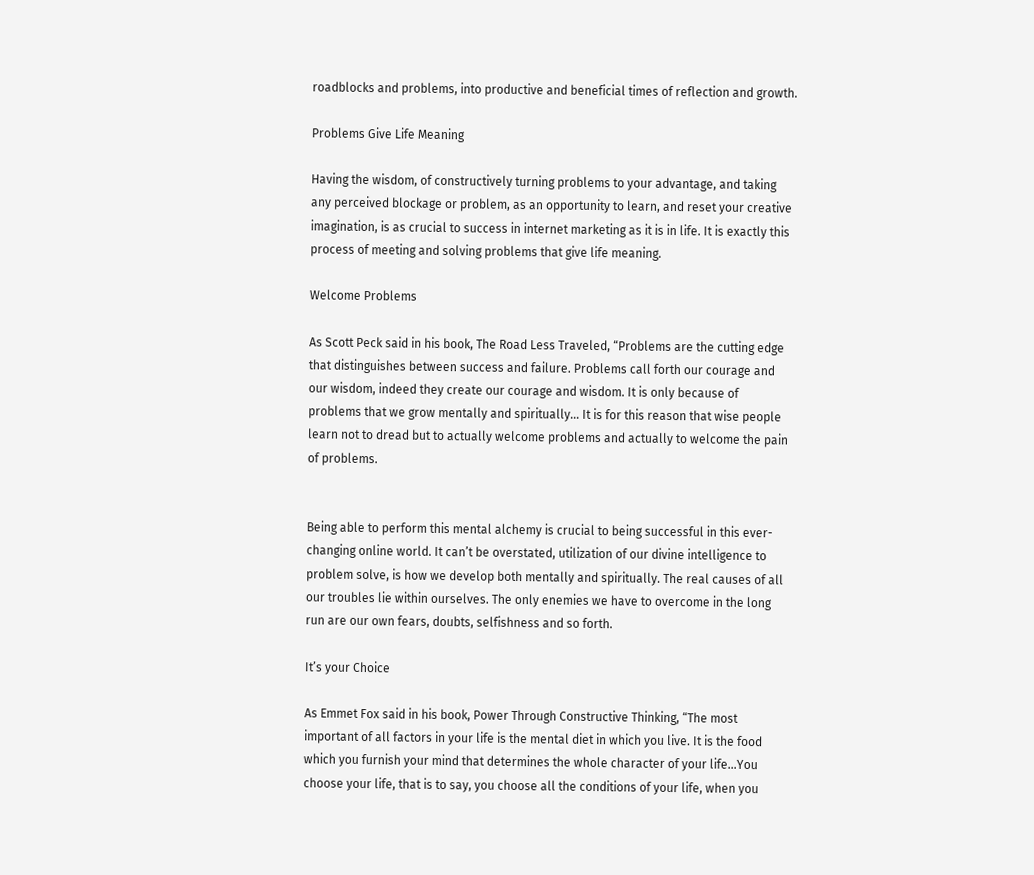roadblocks and problems, into productive and beneficial times of reflection and growth.

Problems Give Life Meaning

Having the wisdom, of constructively turning problems to your advantage, and taking any perceived blockage or problem, as an opportunity to learn, and reset your creative imagination, is as crucial to success in internet marketing as it is in life. It is exactly this process of meeting and solving problems that give life meaning.

Welcome Problems

As Scott Peck said in his book, The Road Less Traveled, “Problems are the cutting edge that distinguishes between success and failure. Problems call forth our courage and our wisdom, indeed they create our courage and wisdom. It is only because of problems that we grow mentally and spiritually… It is for this reason that wise people learn not to dread but to actually welcome problems and actually to welcome the pain of problems.


Being able to perform this mental alchemy is crucial to being successful in this ever-changing online world. It can’t be overstated, utilization of our divine intelligence to problem solve, is how we develop both mentally and spiritually. The real causes of all our troubles lie within ourselves. The only enemies we have to overcome in the long run are our own fears, doubts, selfishness and so forth.

It’s your Choice

As Emmet Fox said in his book, Power Through Constructive Thinking, “The most important of all factors in your life is the mental diet in which you live. It is the food which you furnish your mind that determines the whole character of your life…You choose your life, that is to say, you choose all the conditions of your life, when you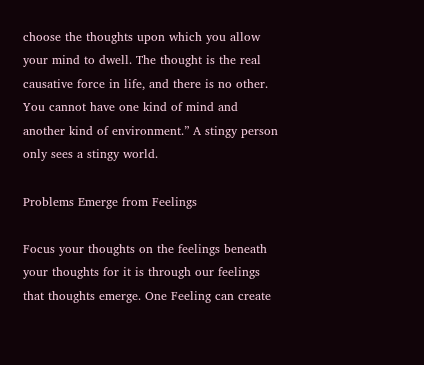choose the thoughts upon which you allow your mind to dwell. The thought is the real causative force in life, and there is no other. You cannot have one kind of mind and another kind of environment.” A stingy person only sees a stingy world.

Problems Emerge from Feelings

Focus your thoughts on the feelings beneath your thoughts for it is through our feelings that thoughts emerge. One Feeling can create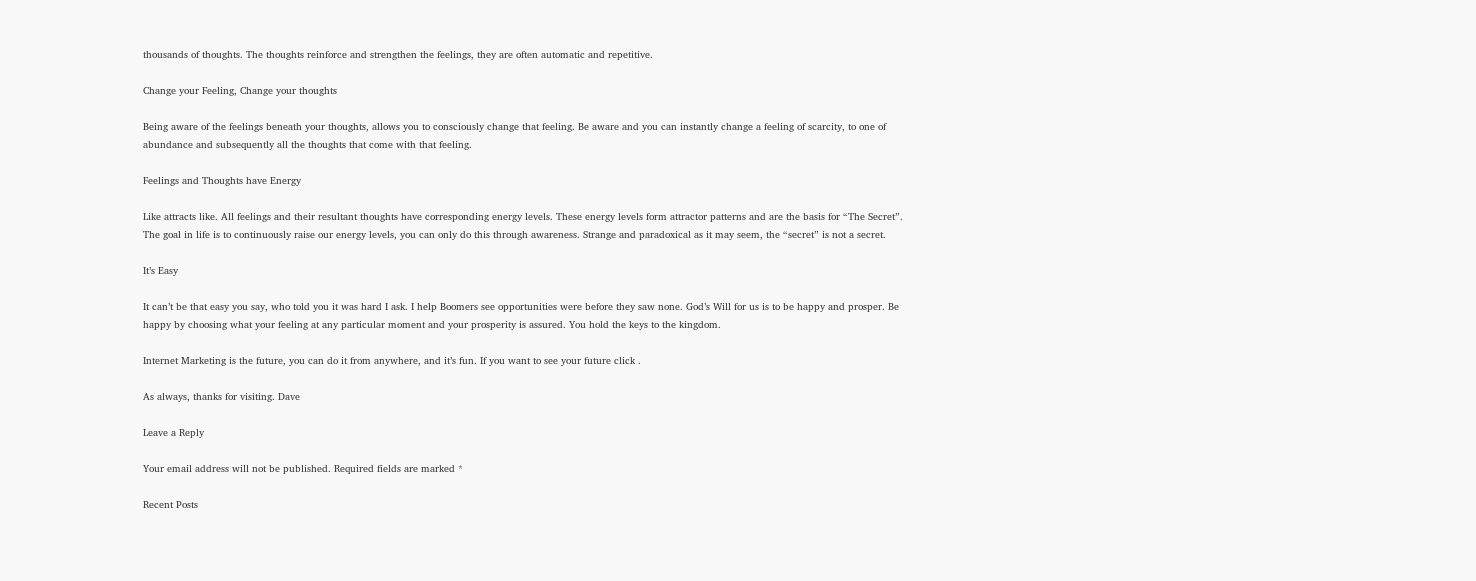thousands of thoughts. The thoughts reinforce and strengthen the feelings, they are often automatic and repetitive.

Change your Feeling, Change your thoughts

Being aware of the feelings beneath your thoughts, allows you to consciously change that feeling. Be aware and you can instantly change a feeling of scarcity, to one of abundance and subsequently all the thoughts that come with that feeling.

Feelings and Thoughts have Energy

Like attracts like. All feelings and their resultant thoughts have corresponding energy levels. These energy levels form attractor patterns and are the basis for “The Secret”. The goal in life is to continuously raise our energy levels, you can only do this through awareness. Strange and paradoxical as it may seem, the “secret” is not a secret.

It’s Easy

It can’t be that easy you say, who told you it was hard I ask. I help Boomers see opportunities were before they saw none. God’s Will for us is to be happy and prosper. Be happy by choosing what your feeling at any particular moment and your prosperity is assured. You hold the keys to the kingdom.

Internet Marketing is the future, you can do it from anywhere, and it’s fun. If you want to see your future click .

As always, thanks for visiting. Dave

Leave a Reply

Your email address will not be published. Required fields are marked *

Recent Posts